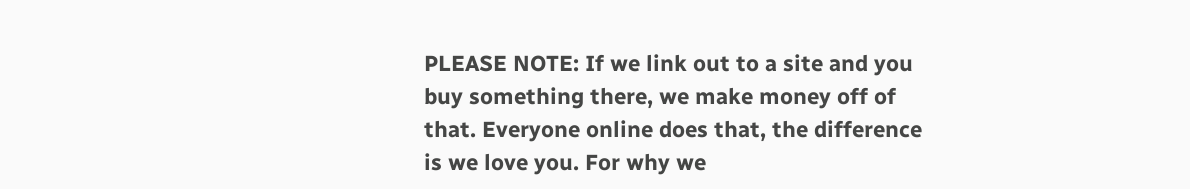PLEASE NOTE: If we link out to a site and you buy something there, we make money off of that. Everyone online does that, the difference is we love you. For why we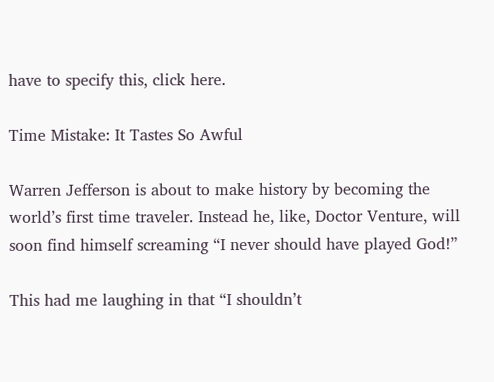have to specify this, click here.

Time Mistake: It Tastes So Awful

Warren Jefferson is about to make history by becoming the world’s first time traveler. Instead he, like, Doctor Venture, will soon find himself screaming “I never should have played God!”

This had me laughing in that “I shouldn’t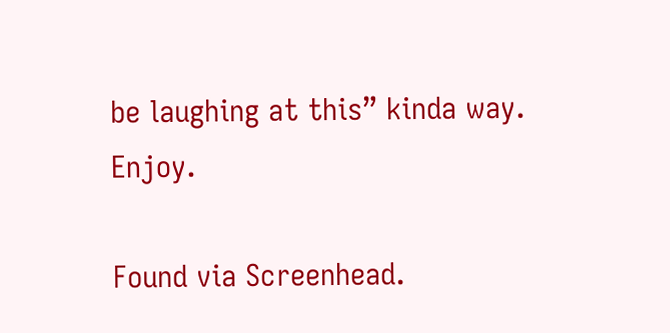be laughing at this” kinda way. Enjoy.

Found via Screenhead.